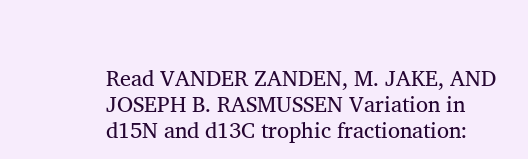Read VANDER ZANDEN, M. JAKE, AND JOSEPH B. RASMUSSEN Variation in d15N and d13C trophic fractionation: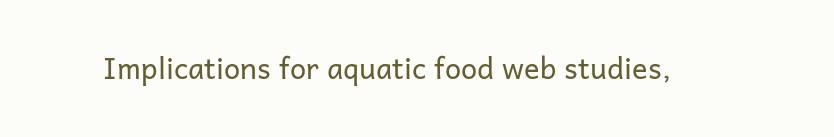Implications for aquatic food web studies,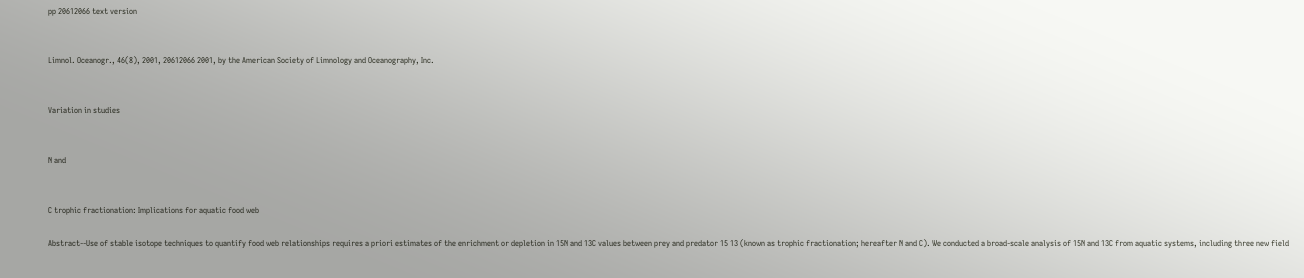pp 20612066 text version


Limnol. Oceanogr., 46(8), 2001, 20612066 2001, by the American Society of Limnology and Oceanography, Inc.


Variation in studies


N and


C trophic fractionation: Implications for aquatic food web

Abstract--Use of stable isotope techniques to quantify food web relationships requires a priori estimates of the enrichment or depletion in 15N and 13C values between prey and predator 15 13 (known as trophic fractionation; hereafter N and C). We conducted a broad-scale analysis of 15N and 13C from aquatic systems, including three new field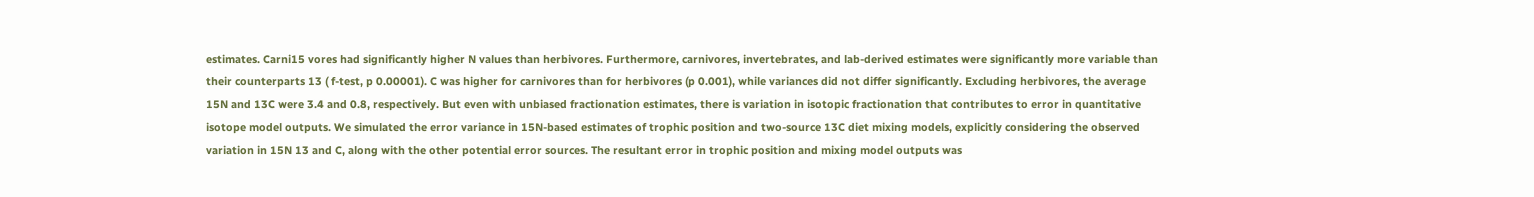estimates. Carni15 vores had significantly higher N values than herbivores. Furthermore, carnivores, invertebrates, and lab-derived estimates were significantly more variable than their counterparts 13 ( f-test, p 0.00001). C was higher for carnivores than for herbivores (p 0.001), while variances did not differ significantly. Excluding herbivores, the average 15N and 13C were 3.4 and 0.8, respectively. But even with unbiased fractionation estimates, there is variation in isotopic fractionation that contributes to error in quantitative isotope model outputs. We simulated the error variance in 15N-based estimates of trophic position and two-source 13C diet mixing models, explicitly considering the observed variation in 15N 13 and C, along with the other potential error sources. The resultant error in trophic position and mixing model outputs was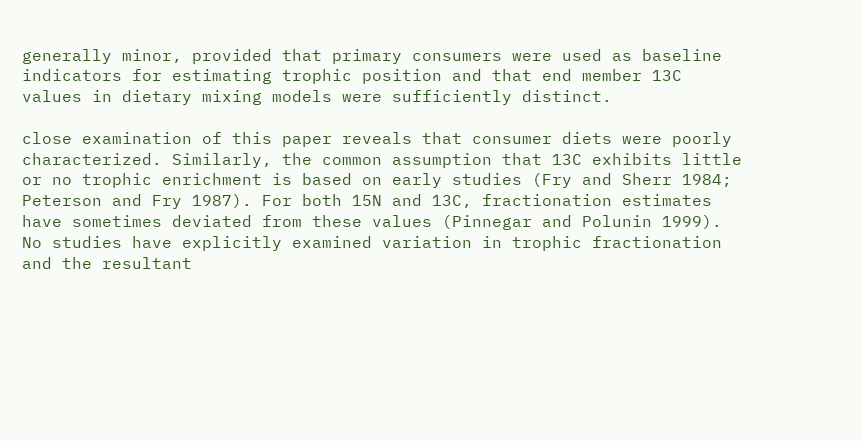generally minor, provided that primary consumers were used as baseline indicators for estimating trophic position and that end member 13C values in dietary mixing models were sufficiently distinct.

close examination of this paper reveals that consumer diets were poorly characterized. Similarly, the common assumption that 13C exhibits little or no trophic enrichment is based on early studies (Fry and Sherr 1984; Peterson and Fry 1987). For both 15N and 13C, fractionation estimates have sometimes deviated from these values (Pinnegar and Polunin 1999). No studies have explicitly examined variation in trophic fractionation and the resultant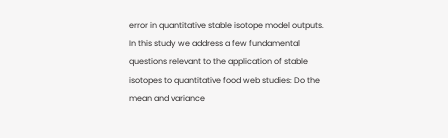error in quantitative stable isotope model outputs. In this study we address a few fundamental questions relevant to the application of stable isotopes to quantitative food web studies: Do the mean and variance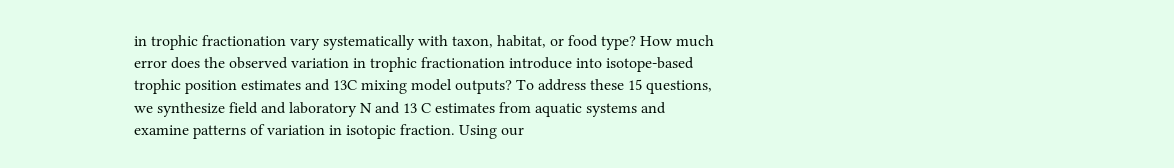in trophic fractionation vary systematically with taxon, habitat, or food type? How much error does the observed variation in trophic fractionation introduce into isotope-based trophic position estimates and 13C mixing model outputs? To address these 15 questions, we synthesize field and laboratory N and 13 C estimates from aquatic systems and examine patterns of variation in isotopic fraction. Using our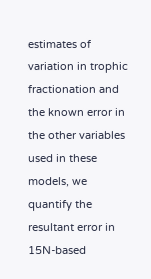estimates of variation in trophic fractionation and the known error in the other variables used in these models, we quantify the resultant error in 15N-based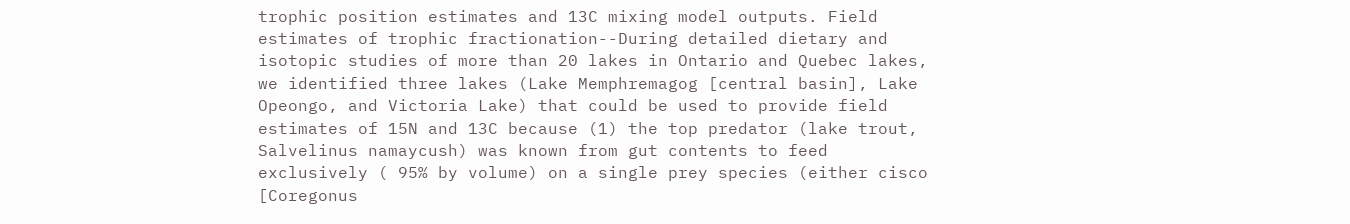trophic position estimates and 13C mixing model outputs. Field estimates of trophic fractionation--During detailed dietary and isotopic studies of more than 20 lakes in Ontario and Quebec lakes, we identified three lakes (Lake Memphremagog [central basin], Lake Opeongo, and Victoria Lake) that could be used to provide field estimates of 15N and 13C because (1) the top predator (lake trout, Salvelinus namaycush) was known from gut contents to feed exclusively ( 95% by volume) on a single prey species (either cisco [Coregonus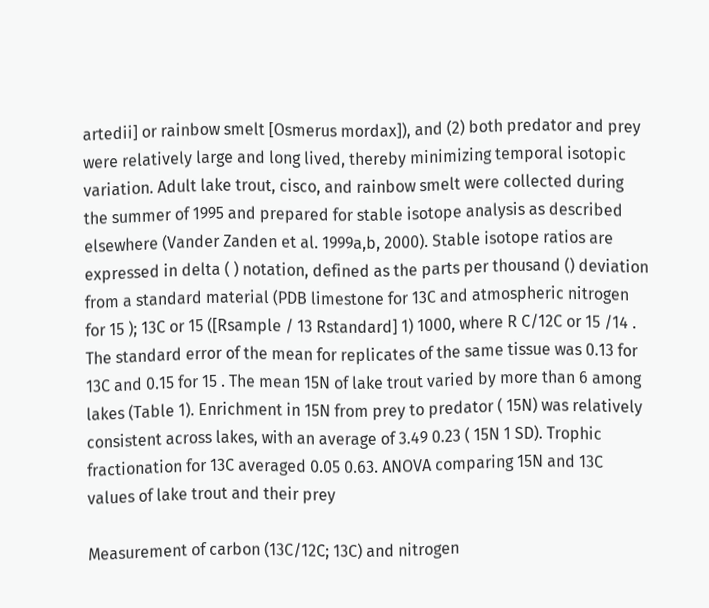artedii] or rainbow smelt [Osmerus mordax]), and (2) both predator and prey were relatively large and long lived, thereby minimizing temporal isotopic variation. Adult lake trout, cisco, and rainbow smelt were collected during the summer of 1995 and prepared for stable isotope analysis as described elsewhere (Vander Zanden et al. 1999a,b, 2000). Stable isotope ratios are expressed in delta ( ) notation, defined as the parts per thousand () deviation from a standard material (PDB limestone for 13C and atmospheric nitrogen for 15 ); 13C or 15 ([Rsample / 13 Rstandard] 1) 1000, where R C/12C or 15 /14 . The standard error of the mean for replicates of the same tissue was 0.13 for 13C and 0.15 for 15 . The mean 15N of lake trout varied by more than 6 among lakes (Table 1). Enrichment in 15N from prey to predator ( 15N) was relatively consistent across lakes, with an average of 3.49 0.23 ( 15N 1 SD). Trophic fractionation for 13C averaged 0.05 0.63. ANOVA comparing 15N and 13C values of lake trout and their prey

Measurement of carbon (13C/12C; 13C) and nitrogen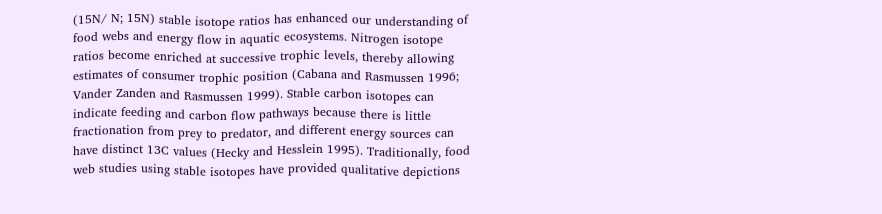(15N/ N; 15N) stable isotope ratios has enhanced our understanding of food webs and energy flow in aquatic ecosystems. Nitrogen isotope ratios become enriched at successive trophic levels, thereby allowing estimates of consumer trophic position (Cabana and Rasmussen 1996; Vander Zanden and Rasmussen 1999). Stable carbon isotopes can indicate feeding and carbon flow pathways because there is little fractionation from prey to predator, and different energy sources can have distinct 13C values (Hecky and Hesslein 1995). Traditionally, food web studies using stable isotopes have provided qualitative depictions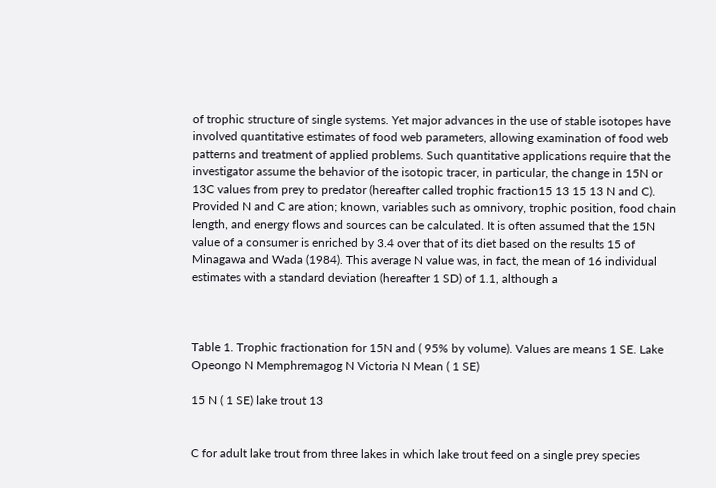of trophic structure of single systems. Yet major advances in the use of stable isotopes have involved quantitative estimates of food web parameters, allowing examination of food web patterns and treatment of applied problems. Such quantitative applications require that the investigator assume the behavior of the isotopic tracer, in particular, the change in 15N or 13C values from prey to predator (hereafter called trophic fraction15 13 15 13 N and C). Provided N and C are ation; known, variables such as omnivory, trophic position, food chain length, and energy flows and sources can be calculated. It is often assumed that the 15N value of a consumer is enriched by 3.4 over that of its diet based on the results 15 of Minagawa and Wada (1984). This average N value was, in fact, the mean of 16 individual estimates with a standard deviation (hereafter 1 SD) of 1.1, although a



Table 1. Trophic fractionation for 15N and ( 95% by volume). Values are means 1 SE. Lake Opeongo N Memphremagog N Victoria N Mean ( 1 SE)

15 N ( 1 SE) lake trout 13


C for adult lake trout from three lakes in which lake trout feed on a single prey species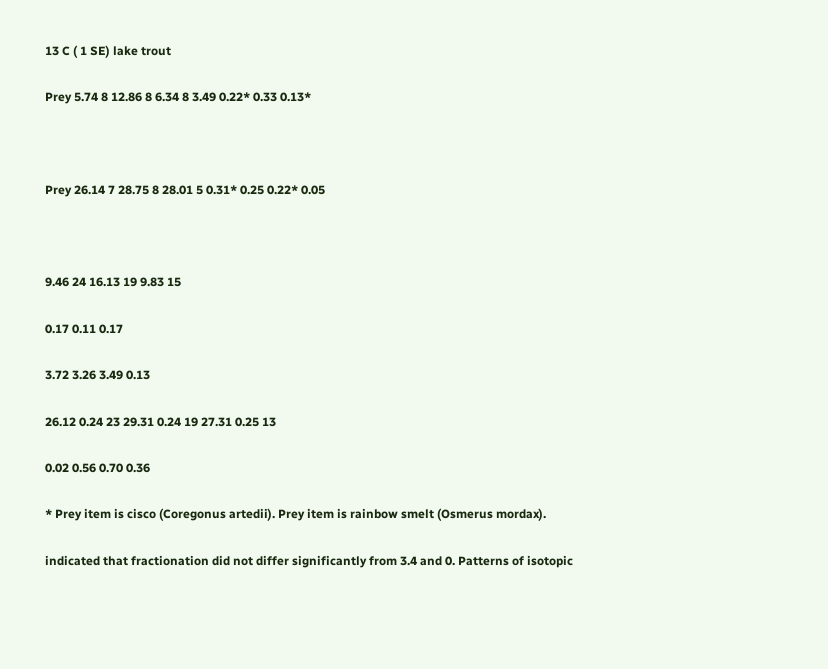13 C ( 1 SE) lake trout

Prey 5.74 8 12.86 8 6.34 8 3.49 0.22* 0.33 0.13*



Prey 26.14 7 28.75 8 28.01 5 0.31* 0.25 0.22* 0.05



9.46 24 16.13 19 9.83 15

0.17 0.11 0.17

3.72 3.26 3.49 0.13

26.12 0.24 23 29.31 0.24 19 27.31 0.25 13

0.02 0.56 0.70 0.36

* Prey item is cisco (Coregonus artedii). Prey item is rainbow smelt (Osmerus mordax).

indicated that fractionation did not differ significantly from 3.4 and 0. Patterns of isotopic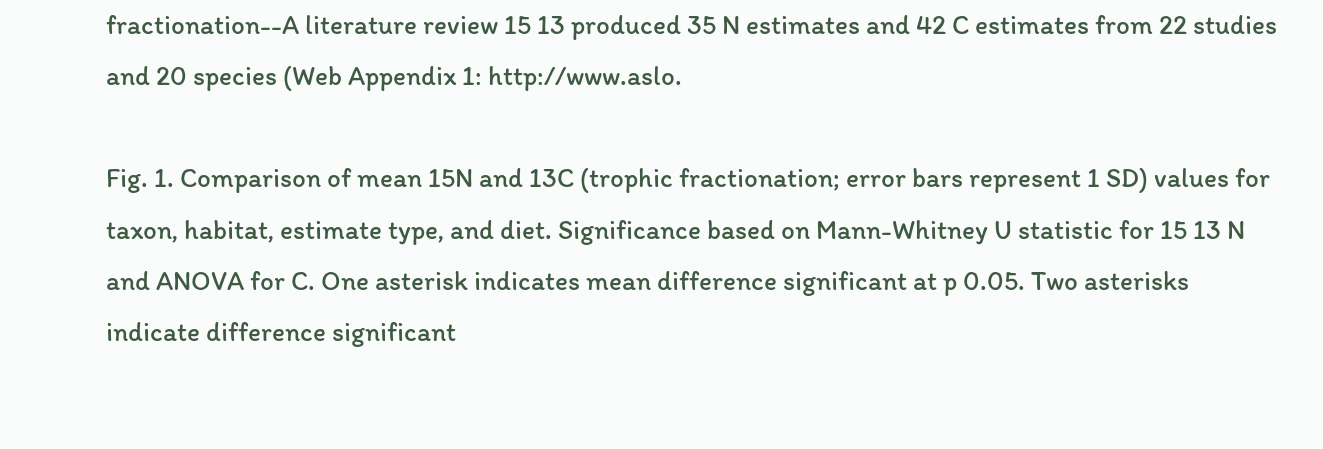fractionation--A literature review 15 13 produced 35 N estimates and 42 C estimates from 22 studies and 20 species (Web Appendix 1: http://www.aslo.

Fig. 1. Comparison of mean 15N and 13C (trophic fractionation; error bars represent 1 SD) values for taxon, habitat, estimate type, and diet. Significance based on Mann-Whitney U statistic for 15 13 N and ANOVA for C. One asterisk indicates mean difference significant at p 0.05. Two asterisks indicate difference significant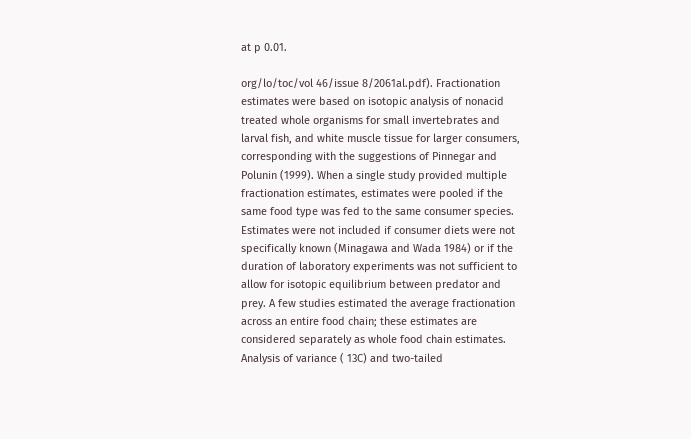at p 0.01.

org/lo/toc/vol 46/issue 8/2061al.pdf). Fractionation estimates were based on isotopic analysis of nonacid treated whole organisms for small invertebrates and larval fish, and white muscle tissue for larger consumers, corresponding with the suggestions of Pinnegar and Polunin (1999). When a single study provided multiple fractionation estimates, estimates were pooled if the same food type was fed to the same consumer species. Estimates were not included if consumer diets were not specifically known (Minagawa and Wada 1984) or if the duration of laboratory experiments was not sufficient to allow for isotopic equilibrium between predator and prey. A few studies estimated the average fractionation across an entire food chain; these estimates are considered separately as whole food chain estimates. Analysis of variance ( 13C) and two-tailed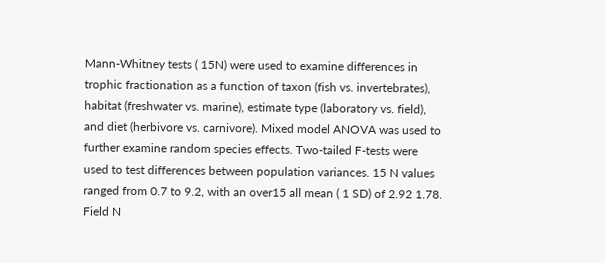Mann-Whitney tests ( 15N) were used to examine differences in trophic fractionation as a function of taxon (fish vs. invertebrates), habitat (freshwater vs. marine), estimate type (laboratory vs. field), and diet (herbivore vs. carnivore). Mixed model ANOVA was used to further examine random species effects. Two-tailed F-tests were used to test differences between population variances. 15 N values ranged from 0.7 to 9.2, with an over15 all mean ( 1 SD) of 2.92 1.78. Field N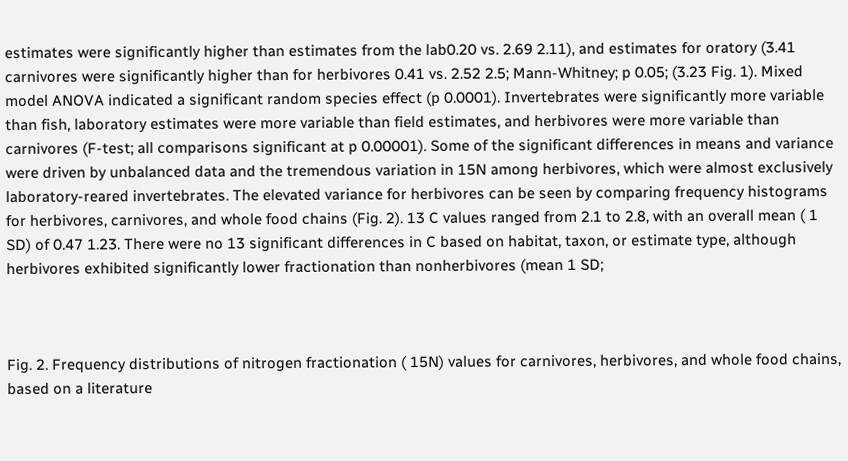estimates were significantly higher than estimates from the lab0.20 vs. 2.69 2.11), and estimates for oratory (3.41 carnivores were significantly higher than for herbivores 0.41 vs. 2.52 2.5; Mann-Whitney; p 0.05; (3.23 Fig. 1). Mixed model ANOVA indicated a significant random species effect (p 0.0001). Invertebrates were significantly more variable than fish, laboratory estimates were more variable than field estimates, and herbivores were more variable than carnivores (F-test; all comparisons significant at p 0.00001). Some of the significant differences in means and variance were driven by unbalanced data and the tremendous variation in 15N among herbivores, which were almost exclusively laboratory-reared invertebrates. The elevated variance for herbivores can be seen by comparing frequency histograms for herbivores, carnivores, and whole food chains (Fig. 2). 13 C values ranged from 2.1 to 2.8, with an overall mean ( 1 SD) of 0.47 1.23. There were no 13 significant differences in C based on habitat, taxon, or estimate type, although herbivores exhibited significantly lower fractionation than nonherbivores (mean 1 SD;



Fig. 2. Frequency distributions of nitrogen fractionation ( 15N) values for carnivores, herbivores, and whole food chains, based on a literature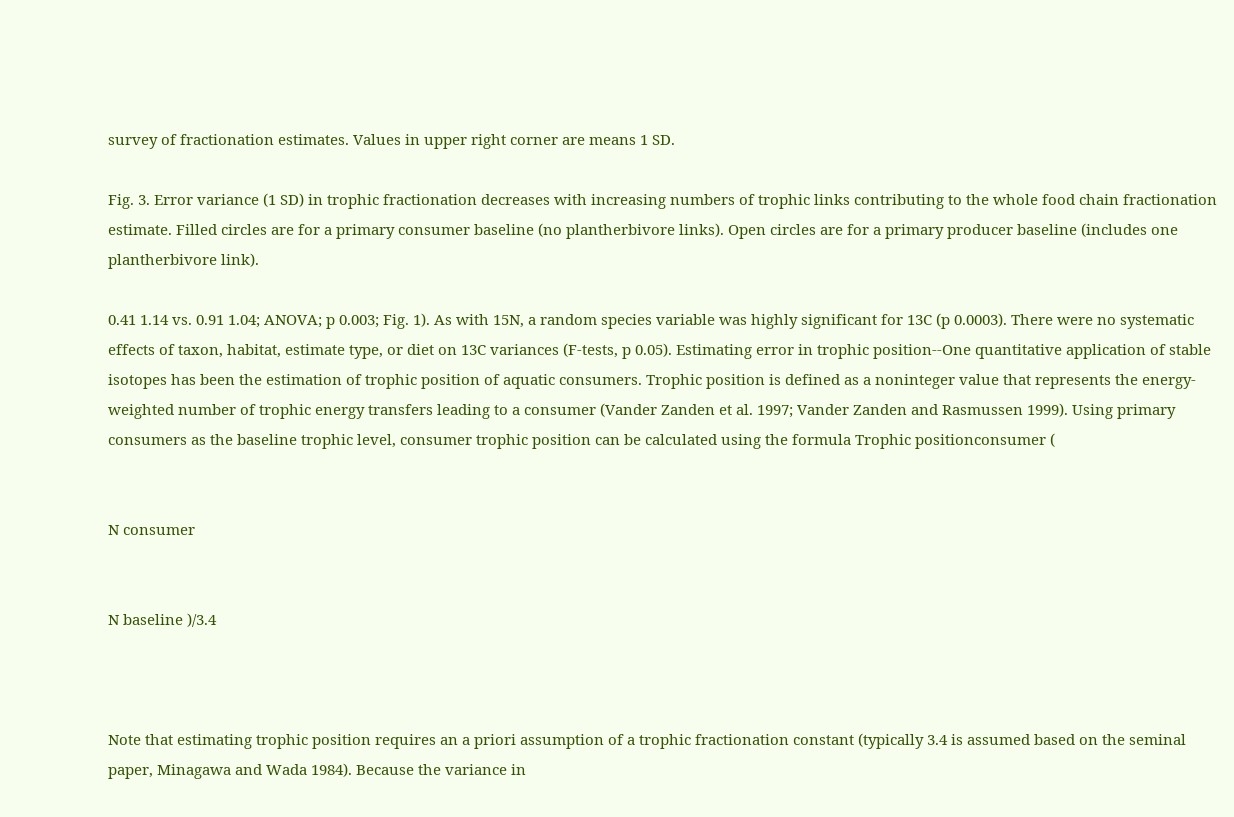survey of fractionation estimates. Values in upper right corner are means 1 SD.

Fig. 3. Error variance (1 SD) in trophic fractionation decreases with increasing numbers of trophic links contributing to the whole food chain fractionation estimate. Filled circles are for a primary consumer baseline (no plantherbivore links). Open circles are for a primary producer baseline (includes one plantherbivore link).

0.41 1.14 vs. 0.91 1.04; ANOVA; p 0.003; Fig. 1). As with 15N, a random species variable was highly significant for 13C (p 0.0003). There were no systematic effects of taxon, habitat, estimate type, or diet on 13C variances (F-tests, p 0.05). Estimating error in trophic position--One quantitative application of stable isotopes has been the estimation of trophic position of aquatic consumers. Trophic position is defined as a noninteger value that represents the energy-weighted number of trophic energy transfers leading to a consumer (Vander Zanden et al. 1997; Vander Zanden and Rasmussen 1999). Using primary consumers as the baseline trophic level, consumer trophic position can be calculated using the formula Trophic positionconsumer (


N consumer


N baseline )/3.4



Note that estimating trophic position requires an a priori assumption of a trophic fractionation constant (typically 3.4 is assumed based on the seminal paper, Minagawa and Wada 1984). Because the variance in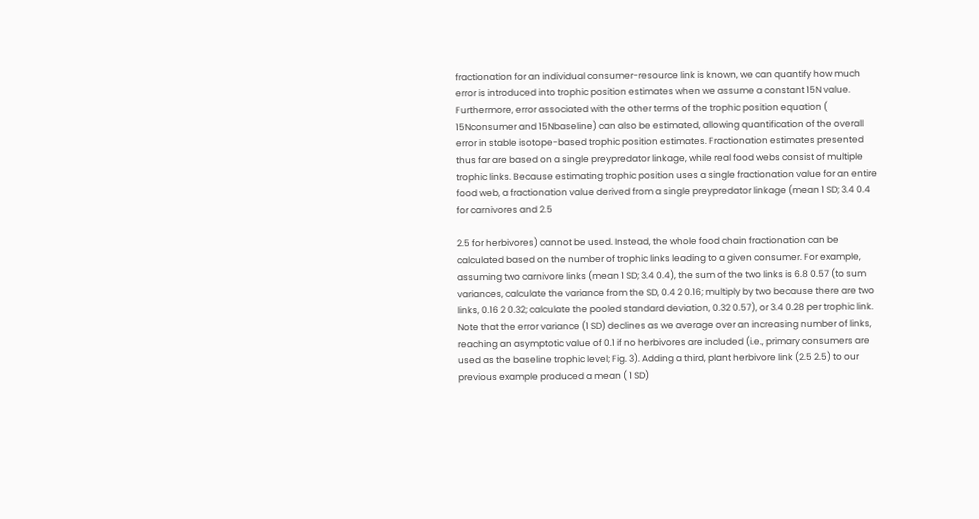fractionation for an individual consumer-resource link is known, we can quantify how much error is introduced into trophic position estimates when we assume a constant 15N value. Furthermore, error associated with the other terms of the trophic position equation ( 15Nconsumer and 15Nbaseline) can also be estimated, allowing quantification of the overall error in stable isotope-based trophic position estimates. Fractionation estimates presented thus far are based on a single preypredator linkage, while real food webs consist of multiple trophic links. Because estimating trophic position uses a single fractionation value for an entire food web, a fractionation value derived from a single preypredator linkage (mean 1 SD; 3.4 0.4 for carnivores and 2.5

2.5 for herbivores) cannot be used. Instead, the whole food chain fractionation can be calculated based on the number of trophic links leading to a given consumer. For example, assuming two carnivore links (mean 1 SD; 3.4 0.4), the sum of the two links is 6.8 0.57 (to sum variances, calculate the variance from the SD, 0.4 2 0.16; multiply by two because there are two links, 0.16 2 0.32; calculate the pooled standard deviation, 0.32 0.57), or 3.4 0.28 per trophic link. Note that the error variance (1 SD) declines as we average over an increasing number of links, reaching an asymptotic value of 0.1 if no herbivores are included (i.e., primary consumers are used as the baseline trophic level; Fig. 3). Adding a third, plant herbivore link (2.5 2.5) to our previous example produced a mean ( 1 SD)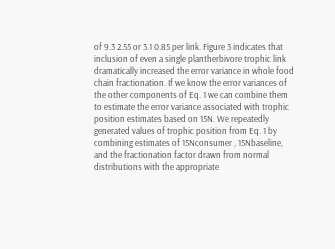of 9.3 2.55 or 3.1 0.85 per link. Figure 3 indicates that inclusion of even a single plantherbivore trophic link dramatically increased the error variance in whole food chain fractionation. If we know the error variances of the other components of Eq. 1 we can combine them to estimate the error variance associated with trophic position estimates based on 15N. We repeatedly generated values of trophic position from Eq. 1 by combining estimates of 15Nconsumer , 15Nbaseline, and the fractionation factor drawn from normal distributions with the appropriate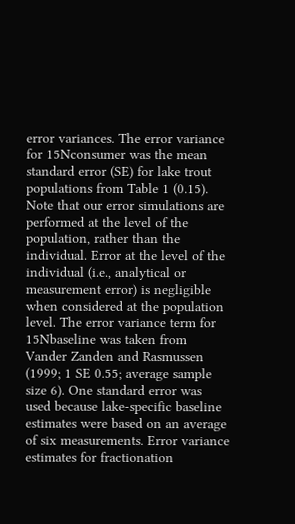error variances. The error variance for 15Nconsumer was the mean standard error (SE) for lake trout populations from Table 1 (0.15). Note that our error simulations are performed at the level of the population, rather than the individual. Error at the level of the individual (i.e., analytical or measurement error) is negligible when considered at the population level. The error variance term for 15Nbaseline was taken from Vander Zanden and Rasmussen (1999; 1 SE 0.55; average sample size 6). One standard error was used because lake-specific baseline estimates were based on an average of six measurements. Error variance estimates for fractionation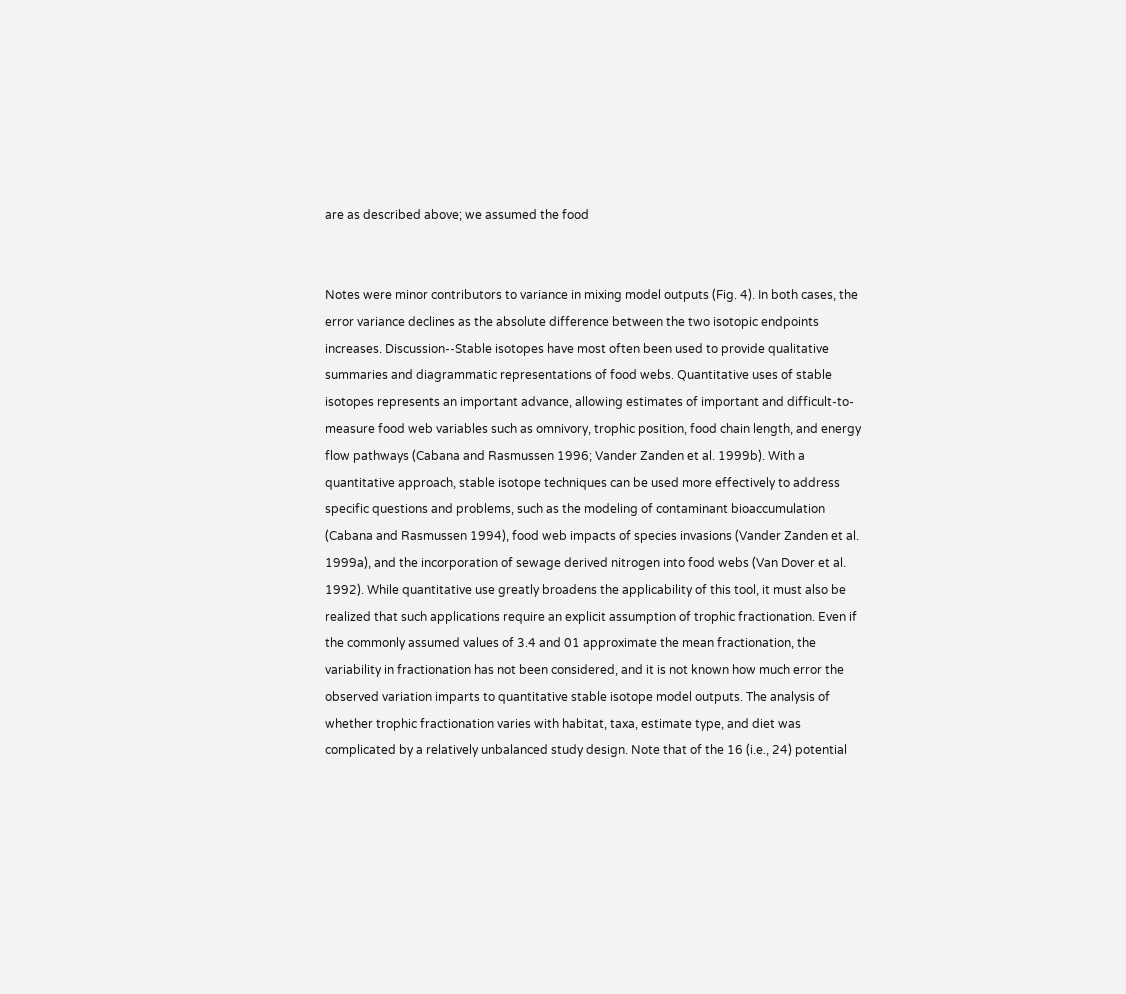are as described above; we assumed the food


Notes were minor contributors to variance in mixing model outputs (Fig. 4). In both cases, the error variance declines as the absolute difference between the two isotopic endpoints increases. Discussion--Stable isotopes have most often been used to provide qualitative summaries and diagrammatic representations of food webs. Quantitative uses of stable isotopes represents an important advance, allowing estimates of important and difficult-to-measure food web variables such as omnivory, trophic position, food chain length, and energy flow pathways (Cabana and Rasmussen 1996; Vander Zanden et al. 1999b). With a quantitative approach, stable isotope techniques can be used more effectively to address specific questions and problems, such as the modeling of contaminant bioaccumulation (Cabana and Rasmussen 1994), food web impacts of species invasions (Vander Zanden et al. 1999a), and the incorporation of sewage derived nitrogen into food webs (Van Dover et al. 1992). While quantitative use greatly broadens the applicability of this tool, it must also be realized that such applications require an explicit assumption of trophic fractionation. Even if the commonly assumed values of 3.4 and 01 approximate the mean fractionation, the variability in fractionation has not been considered, and it is not known how much error the observed variation imparts to quantitative stable isotope model outputs. The analysis of whether trophic fractionation varies with habitat, taxa, estimate type, and diet was complicated by a relatively unbalanced study design. Note that of the 16 (i.e., 24) potential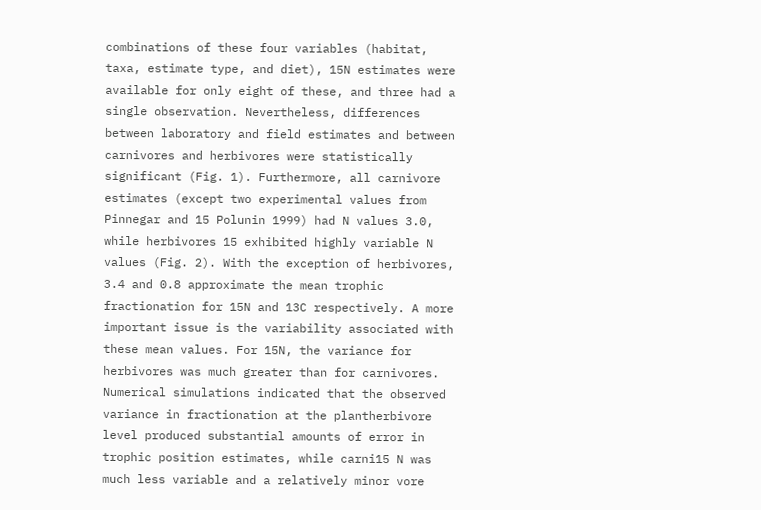combinations of these four variables (habitat, taxa, estimate type, and diet), 15N estimates were available for only eight of these, and three had a single observation. Nevertheless, differences between laboratory and field estimates and between carnivores and herbivores were statistically significant (Fig. 1). Furthermore, all carnivore estimates (except two experimental values from Pinnegar and 15 Polunin 1999) had N values 3.0, while herbivores 15 exhibited highly variable N values (Fig. 2). With the exception of herbivores, 3.4 and 0.8 approximate the mean trophic fractionation for 15N and 13C respectively. A more important issue is the variability associated with these mean values. For 15N, the variance for herbivores was much greater than for carnivores. Numerical simulations indicated that the observed variance in fractionation at the plantherbivore level produced substantial amounts of error in trophic position estimates, while carni15 N was much less variable and a relatively minor vore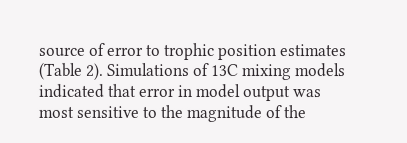source of error to trophic position estimates (Table 2). Simulations of 13C mixing models indicated that error in model output was most sensitive to the magnitude of the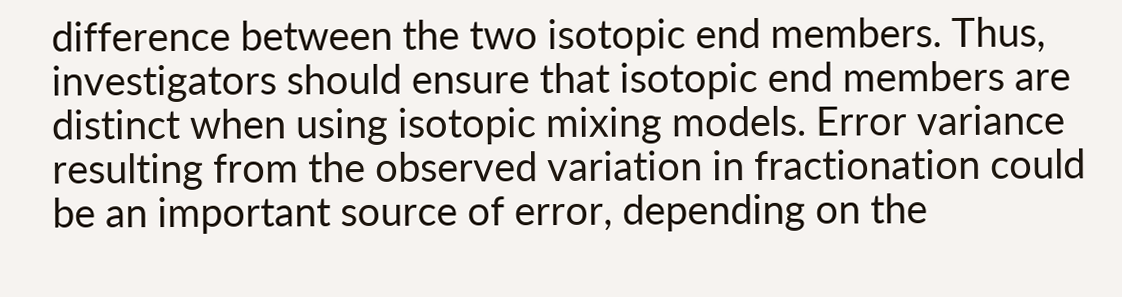difference between the two isotopic end members. Thus, investigators should ensure that isotopic end members are distinct when using isotopic mixing models. Error variance resulting from the observed variation in fractionation could be an important source of error, depending on the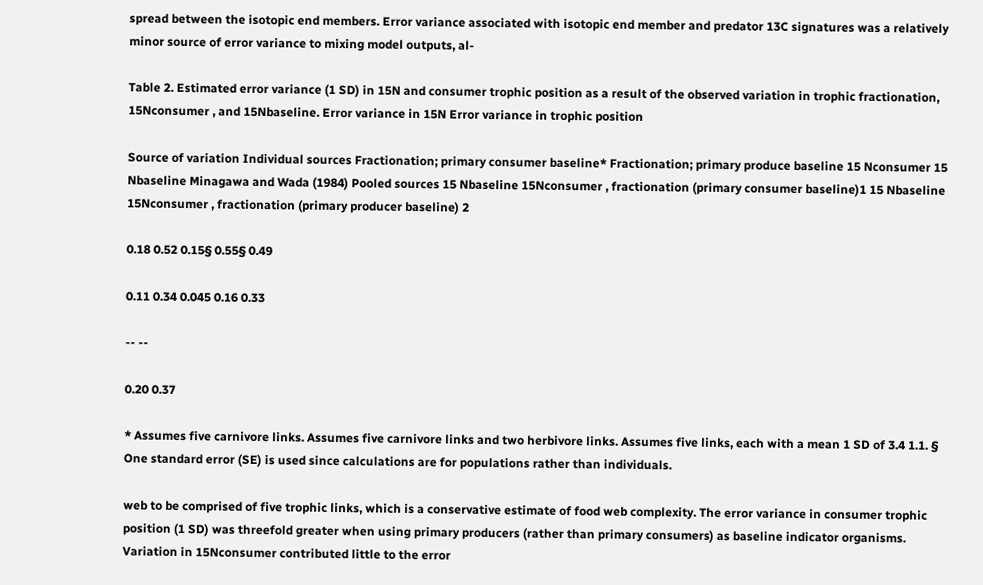spread between the isotopic end members. Error variance associated with isotopic end member and predator 13C signatures was a relatively minor source of error variance to mixing model outputs, al-

Table 2. Estimated error variance (1 SD) in 15N and consumer trophic position as a result of the observed variation in trophic fractionation, 15Nconsumer , and 15Nbaseline. Error variance in 15N Error variance in trophic position

Source of variation Individual sources Fractionation; primary consumer baseline* Fractionation; primary produce baseline 15 Nconsumer 15 Nbaseline Minagawa and Wada (1984) Pooled sources 15 Nbaseline 15Nconsumer , fractionation (primary consumer baseline)1 15 Nbaseline 15Nconsumer , fractionation (primary producer baseline) 2

0.18 0.52 0.15§ 0.55§ 0.49

0.11 0.34 0.045 0.16 0.33

-- --

0.20 0.37

* Assumes five carnivore links. Assumes five carnivore links and two herbivore links. Assumes five links, each with a mean 1 SD of 3.4 1.1. § One standard error (SE) is used since calculations are for populations rather than individuals.

web to be comprised of five trophic links, which is a conservative estimate of food web complexity. The error variance in consumer trophic position (1 SD) was threefold greater when using primary producers (rather than primary consumers) as baseline indicator organisms. Variation in 15Nconsumer contributed little to the error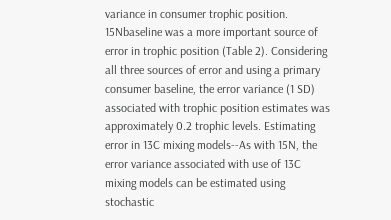variance in consumer trophic position. 15Nbaseline was a more important source of error in trophic position (Table 2). Considering all three sources of error and using a primary consumer baseline, the error variance (1 SD) associated with trophic position estimates was approximately 0.2 trophic levels. Estimating error in 13C mixing models--As with 15N, the error variance associated with use of 13C mixing models can be estimated using stochastic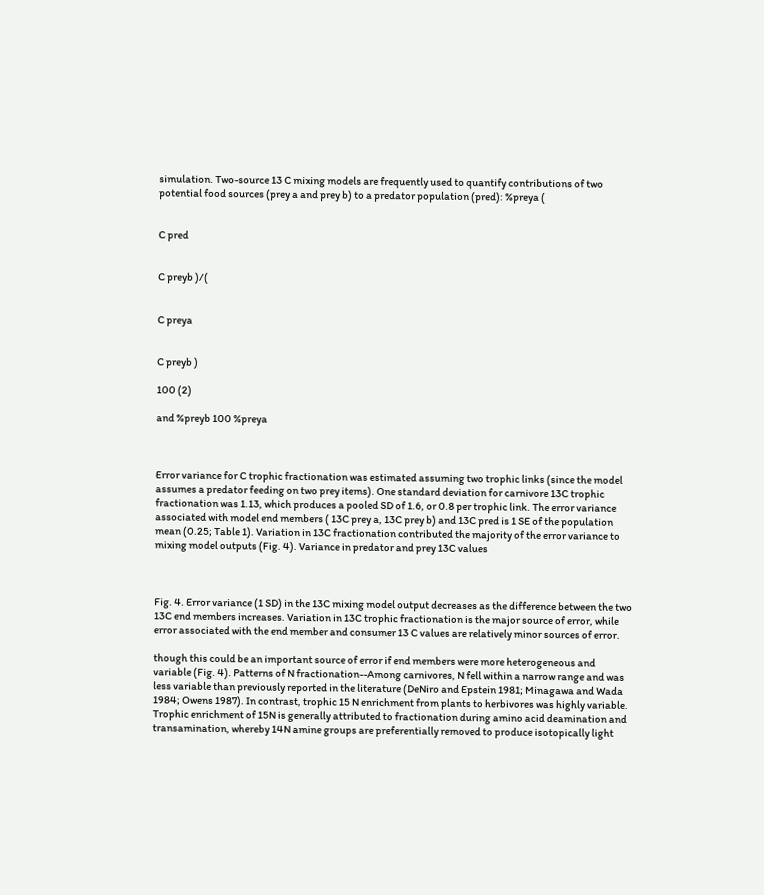simulation. Two-source 13 C mixing models are frequently used to quantify contributions of two potential food sources (prey a and prey b) to a predator population (pred): %preya (


C pred


C preyb )/(


C preya


C preyb )

100 (2)

and %preyb 100 %preya



Error variance for C trophic fractionation was estimated assuming two trophic links (since the model assumes a predator feeding on two prey items). One standard deviation for carnivore 13C trophic fractionation was 1.13, which produces a pooled SD of 1.6, or 0.8 per trophic link. The error variance associated with model end members ( 13C prey a, 13C prey b) and 13C pred is 1 SE of the population mean (0.25; Table 1). Variation in 13C fractionation contributed the majority of the error variance to mixing model outputs (Fig. 4). Variance in predator and prey 13C values



Fig. 4. Error variance (1 SD) in the 13C mixing model output decreases as the difference between the two 13C end members increases. Variation in 13C trophic fractionation is the major source of error, while error associated with the end member and consumer 13 C values are relatively minor sources of error.

though this could be an important source of error if end members were more heterogeneous and variable (Fig. 4). Patterns of N fractionation--Among carnivores, N fell within a narrow range and was less variable than previously reported in the literature (DeNiro and Epstein 1981; Minagawa and Wada 1984; Owens 1987). In contrast, trophic 15 N enrichment from plants to herbivores was highly variable. Trophic enrichment of 15N is generally attributed to fractionation during amino acid deamination and transamination, whereby 14N amine groups are preferentially removed to produce isotopically light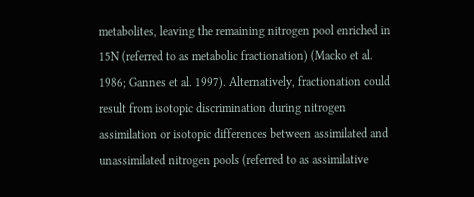metabolites, leaving the remaining nitrogen pool enriched in 15N (referred to as metabolic fractionation) (Macko et al. 1986; Gannes et al. 1997). Alternatively, fractionation could result from isotopic discrimination during nitrogen assimilation or isotopic differences between assimilated and unassimilated nitrogen pools (referred to as assimilative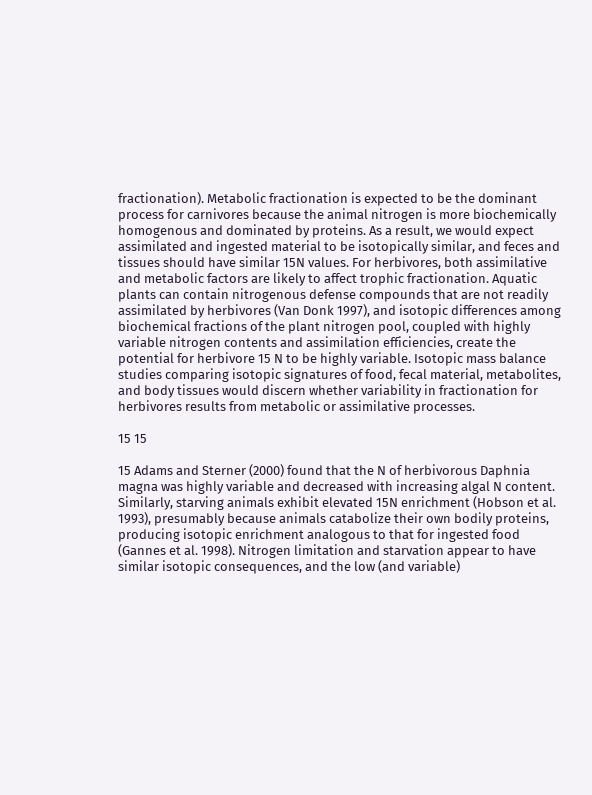fractionation). Metabolic fractionation is expected to be the dominant process for carnivores because the animal nitrogen is more biochemically homogenous and dominated by proteins. As a result, we would expect assimilated and ingested material to be isotopically similar, and feces and tissues should have similar 15N values. For herbivores, both assimilative and metabolic factors are likely to affect trophic fractionation. Aquatic plants can contain nitrogenous defense compounds that are not readily assimilated by herbivores (Van Donk 1997), and isotopic differences among biochemical fractions of the plant nitrogen pool, coupled with highly variable nitrogen contents and assimilation efficiencies, create the potential for herbivore 15 N to be highly variable. Isotopic mass balance studies comparing isotopic signatures of food, fecal material, metabolites, and body tissues would discern whether variability in fractionation for herbivores results from metabolic or assimilative processes.

15 15

15 Adams and Sterner (2000) found that the N of herbivorous Daphnia magna was highly variable and decreased with increasing algal N content. Similarly, starving animals exhibit elevated 15N enrichment (Hobson et al. 1993), presumably because animals catabolize their own bodily proteins, producing isotopic enrichment analogous to that for ingested food (Gannes et al. 1998). Nitrogen limitation and starvation appear to have similar isotopic consequences, and the low (and variable)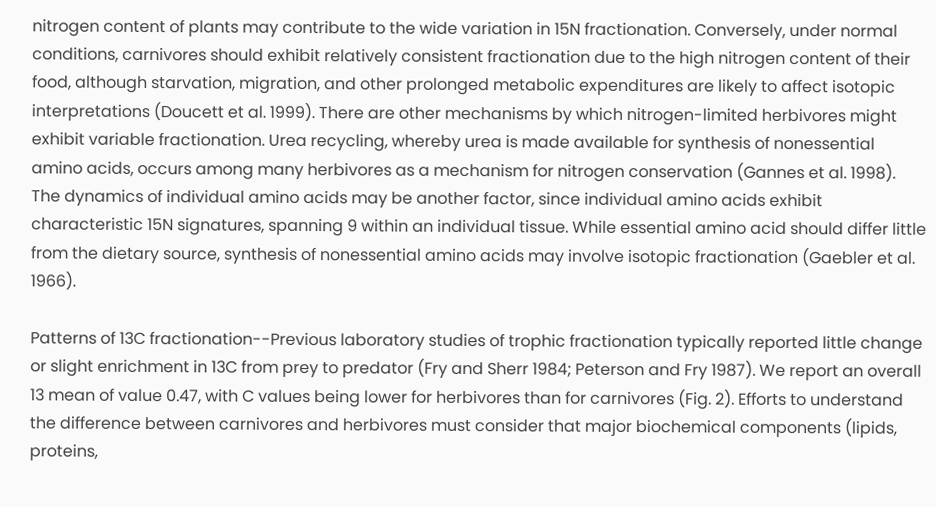nitrogen content of plants may contribute to the wide variation in 15N fractionation. Conversely, under normal conditions, carnivores should exhibit relatively consistent fractionation due to the high nitrogen content of their food, although starvation, migration, and other prolonged metabolic expenditures are likely to affect isotopic interpretations (Doucett et al. 1999). There are other mechanisms by which nitrogen-limited herbivores might exhibit variable fractionation. Urea recycling, whereby urea is made available for synthesis of nonessential amino acids, occurs among many herbivores as a mechanism for nitrogen conservation (Gannes et al. 1998). The dynamics of individual amino acids may be another factor, since individual amino acids exhibit characteristic 15N signatures, spanning 9 within an individual tissue. While essential amino acid should differ little from the dietary source, synthesis of nonessential amino acids may involve isotopic fractionation (Gaebler et al. 1966).

Patterns of 13C fractionation--Previous laboratory studies of trophic fractionation typically reported little change or slight enrichment in 13C from prey to predator (Fry and Sherr 1984; Peterson and Fry 1987). We report an overall 13 mean of value 0.47, with C values being lower for herbivores than for carnivores (Fig. 2). Efforts to understand the difference between carnivores and herbivores must consider that major biochemical components (lipids, proteins,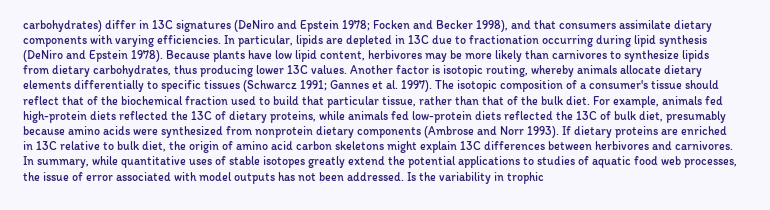carbohydrates) differ in 13C signatures (DeNiro and Epstein 1978; Focken and Becker 1998), and that consumers assimilate dietary components with varying efficiencies. In particular, lipids are depleted in 13C due to fractionation occurring during lipid synthesis (DeNiro and Epstein 1978). Because plants have low lipid content, herbivores may be more likely than carnivores to synthesize lipids from dietary carbohydrates, thus producing lower 13C values. Another factor is isotopic routing, whereby animals allocate dietary elements differentially to specific tissues (Schwarcz 1991; Gannes et al. 1997). The isotopic composition of a consumer's tissue should reflect that of the biochemical fraction used to build that particular tissue, rather than that of the bulk diet. For example, animals fed high-protein diets reflected the 13C of dietary proteins, while animals fed low-protein diets reflected the 13C of bulk diet, presumably because amino acids were synthesized from nonprotein dietary components (Ambrose and Norr 1993). If dietary proteins are enriched in 13C relative to bulk diet, the origin of amino acid carbon skeletons might explain 13C differences between herbivores and carnivores. In summary, while quantitative uses of stable isotopes greatly extend the potential applications to studies of aquatic food web processes, the issue of error associated with model outputs has not been addressed. Is the variability in trophic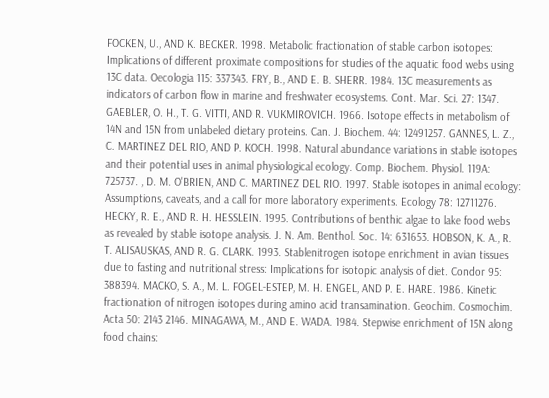FOCKEN, U., AND K. BECKER. 1998. Metabolic fractionation of stable carbon isotopes: Implications of different proximate compositions for studies of the aquatic food webs using 13C data. Oecologia 115: 337343. FRY, B., AND E. B. SHERR. 1984. 13C measurements as indicators of carbon flow in marine and freshwater ecosystems. Cont. Mar. Sci. 27: 1347. GAEBLER, O. H., T. G. VITTI, AND R. VUKMIROVICH. 1966. Isotope effects in metabolism of 14N and 15N from unlabeled dietary proteins. Can. J. Biochem. 44: 12491257. GANNES, L. Z., C. MARTINEZ DEL RIO, AND P. KOCH. 1998. Natural abundance variations in stable isotopes and their potential uses in animal physiological ecology. Comp. Biochem. Physiol. 119A: 725737. , D. M. O'BRIEN, AND C. MARTINEZ DEL RIO. 1997. Stable isotopes in animal ecology: Assumptions, caveats, and a call for more laboratory experiments. Ecology 78: 12711276. HECKY, R. E., AND R. H. HESSLEIN. 1995. Contributions of benthic algae to lake food webs as revealed by stable isotope analysis. J. N. Am. Benthol. Soc. 14: 631653. HOBSON, K. A., R. T. ALISAUSKAS, AND R. G. CLARK. 1993. Stablenitrogen isotope enrichment in avian tissues due to fasting and nutritional stress: Implications for isotopic analysis of diet. Condor 95: 388394. MACKO, S. A., M. L. FOGEL-ESTEP, M. H. ENGEL, AND P. E. HARE. 1986. Kinetic fractionation of nitrogen isotopes during amino acid transamination. Geochim. Cosmochim. Acta 50: 2143 2146. MINAGAWA, M., AND E. WADA. 1984. Stepwise enrichment of 15N along food chains: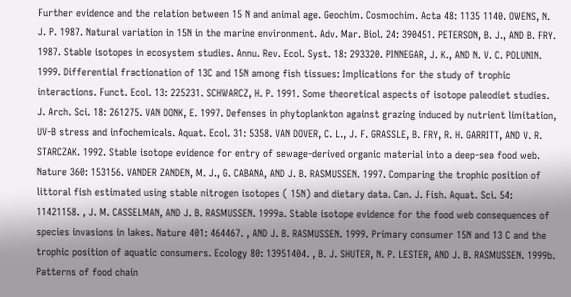Further evidence and the relation between 15 N and animal age. Geochim. Cosmochim. Acta 48: 1135 1140. OWENS, N. J. P. 1987. Natural variation in 15N in the marine environment. Adv. Mar. Biol. 24: 390451. PETERSON, B. J., AND B. FRY. 1987. Stable isotopes in ecosystem studies. Annu. Rev. Ecol. Syst. 18: 293320. PINNEGAR, J. K., AND N. V. C. POLUNIN. 1999. Differential fractionation of 13C and 15N among fish tissues: Implications for the study of trophic interactions. Funct. Ecol. 13: 225231. SCHWARCZ, H. P. 1991. Some theoretical aspects of isotope paleodiet studies. J. Arch. Sci. 18: 261275. VAN DONK, E. 1997. Defenses in phytoplankton against grazing induced by nutrient limitation, UV-B stress and infochemicals. Aquat. Ecol. 31: 5358. VAN DOVER, C. L., J. F. GRASSLE, B. FRY, R. H. GARRITT, AND V. R. STARCZAK. 1992. Stable isotope evidence for entry of sewage-derived organic material into a deep-sea food web. Nature 360: 153156. VANDER ZANDEN, M. J., G. CABANA, AND J. B. RASMUSSEN. 1997. Comparing the trophic position of littoral fish estimated using stable nitrogen isotopes ( 15N) and dietary data. Can. J. Fish. Aquat. Sci. 54: 11421158. , J. M. CASSELMAN, AND J. B. RASMUSSEN. 1999a. Stable isotope evidence for the food web consequences of species invasions in lakes. Nature 401: 464467. , AND J. B. RASMUSSEN. 1999. Primary consumer 15N and 13 C and the trophic position of aquatic consumers. Ecology 80: 13951404. , B. J. SHUTER, N. P. LESTER, AND J. B. RASMUSSEN. 1999b. Patterns of food chain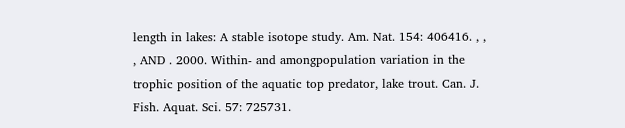length in lakes: A stable isotope study. Am. Nat. 154: 406416. , , , AND . 2000. Within- and amongpopulation variation in the trophic position of the aquatic top predator, lake trout. Can. J. Fish. Aquat. Sci. 57: 725731.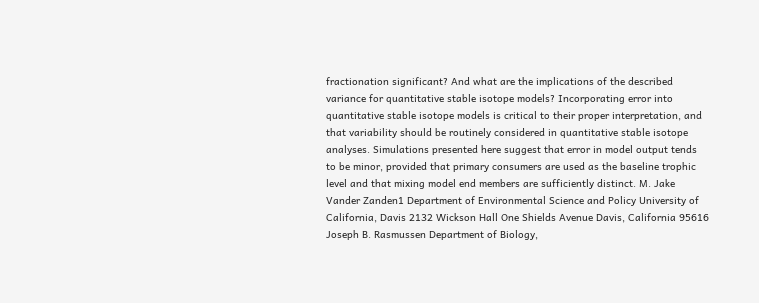fractionation significant? And what are the implications of the described variance for quantitative stable isotope models? Incorporating error into quantitative stable isotope models is critical to their proper interpretation, and that variability should be routinely considered in quantitative stable isotope analyses. Simulations presented here suggest that error in model output tends to be minor, provided that primary consumers are used as the baseline trophic level and that mixing model end members are sufficiently distinct. M. Jake Vander Zanden1 Department of Environmental Science and Policy University of California, Davis 2132 Wickson Hall One Shields Avenue Davis, California 95616 Joseph B. Rasmussen Department of Biology,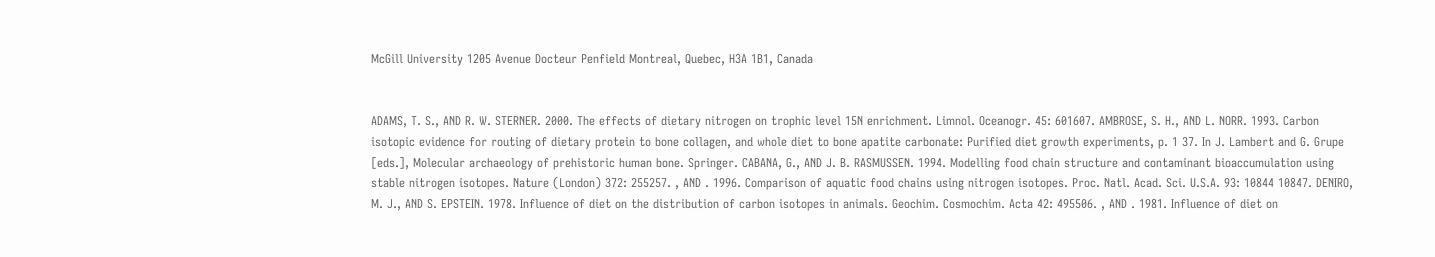McGill University 1205 Avenue Docteur Penfield Montreal, Quebec, H3A 1B1, Canada


ADAMS, T. S., AND R. W. STERNER. 2000. The effects of dietary nitrogen on trophic level 15N enrichment. Limnol. Oceanogr. 45: 601607. AMBROSE, S. H., AND L. NORR. 1993. Carbon isotopic evidence for routing of dietary protein to bone collagen, and whole diet to bone apatite carbonate: Purified diet growth experiments, p. 1 37. In J. Lambert and G. Grupe [eds.], Molecular archaeology of prehistoric human bone. Springer. CABANA, G., AND J. B. RASMUSSEN. 1994. Modelling food chain structure and contaminant bioaccumulation using stable nitrogen isotopes. Nature (London) 372: 255257. , AND . 1996. Comparison of aquatic food chains using nitrogen isotopes. Proc. Natl. Acad. Sci. U.S.A. 93: 10844 10847. DENIRO, M. J., AND S. EPSTEIN. 1978. Influence of diet on the distribution of carbon isotopes in animals. Geochim. Cosmochim. Acta 42: 495506. , AND . 1981. Influence of diet on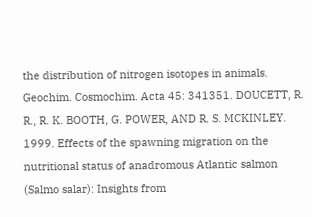the distribution of nitrogen isotopes in animals. Geochim. Cosmochim. Acta 45: 341351. DOUCETT, R. R., R. K. BOOTH, G. POWER, AND R. S. MCKINLEY. 1999. Effects of the spawning migration on the nutritional status of anadromous Atlantic salmon (Salmo salar): Insights from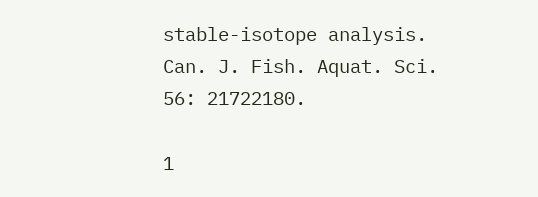stable-isotope analysis. Can. J. Fish. Aquat. Sci. 56: 21722180.

1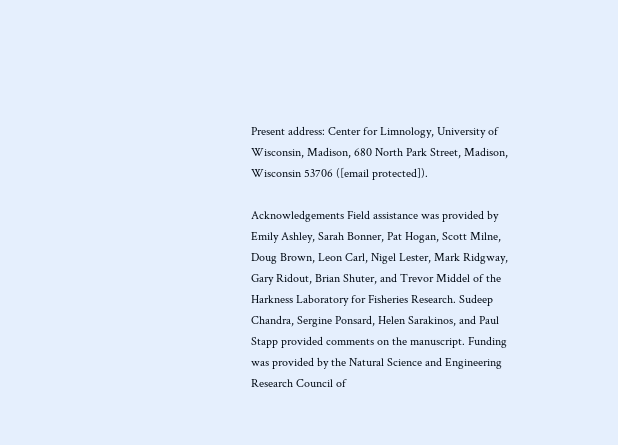Present address: Center for Limnology, University of Wisconsin, Madison, 680 North Park Street, Madison, Wisconsin 53706 ([email protected]).

Acknowledgements Field assistance was provided by Emily Ashley, Sarah Bonner, Pat Hogan, Scott Milne, Doug Brown, Leon Carl, Nigel Lester, Mark Ridgway, Gary Ridout, Brian Shuter, and Trevor Middel of the Harkness Laboratory for Fisheries Research. Sudeep Chandra, Sergine Ponsard, Helen Sarakinos, and Paul Stapp provided comments on the manuscript. Funding was provided by the Natural Science and Engineering Research Council of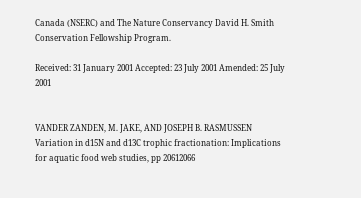Canada (NSERC) and The Nature Conservancy David H. Smith Conservation Fellowship Program.

Received: 31 January 2001 Accepted: 23 July 2001 Amended: 25 July 2001


VANDER ZANDEN, M. JAKE, AND JOSEPH B. RASMUSSEN Variation in d15N and d13C trophic fractionation: Implications for aquatic food web studies, pp 20612066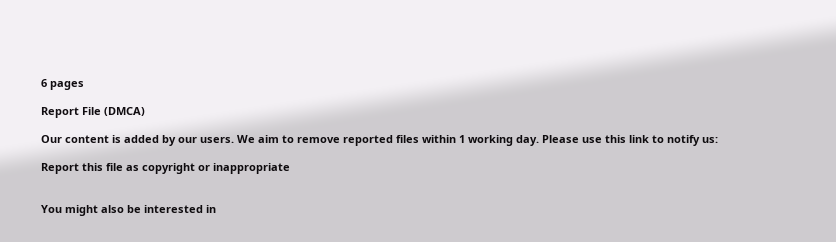6 pages

Report File (DMCA)

Our content is added by our users. We aim to remove reported files within 1 working day. Please use this link to notify us:

Report this file as copyright or inappropriate


You might also be interested in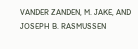VANDER ZANDEN, M. JAKE, AND JOSEPH B. RASMUSSEN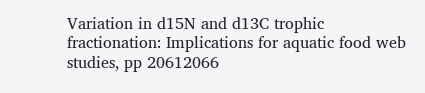Variation in d15N and d13C trophic fractionation: Implications for aquatic food web studies, pp 20612066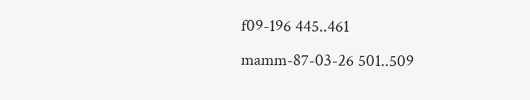f09-196 445..461
mamm-87-03-26 501..509